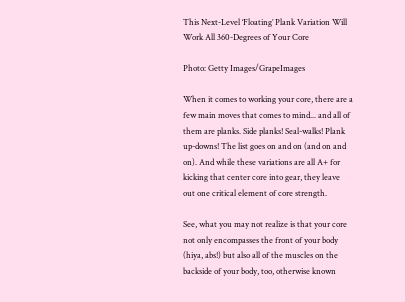This Next-Level ‘Floating’ Plank Variation Will Work All 360-Degrees of Your Core

Photo: Getty Images/GrapeImages

When it comes to working your core, there are a few main moves that comes to mind... and all of them are planks. Side planks! Seal-walks! Plank up-downs! The list goes on and on (and on and on). And while these variations are all A+ for kicking that center core into gear, they leave out one critical element of core strength.

See, what you may not realize is that your core not only encompasses the front of your body (hiya, abs!) but also all of the muscles on the backside of your body, too, otherwise known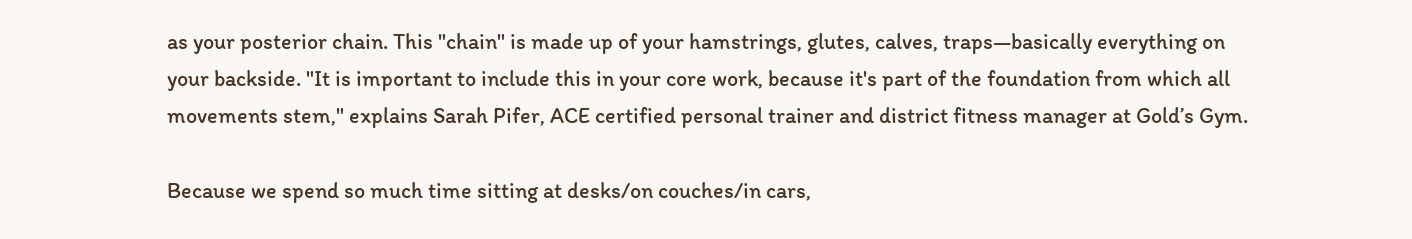as your posterior chain. This "chain" is made up of your hamstrings, glutes, calves, traps—basically everything on your backside. "It is important to include this in your core work, because it's part of the foundation from which all movements stem," explains Sarah Pifer, ACE certified personal trainer and district fitness manager at Gold’s Gym.

Because we spend so much time sitting at desks/on couches/in cars,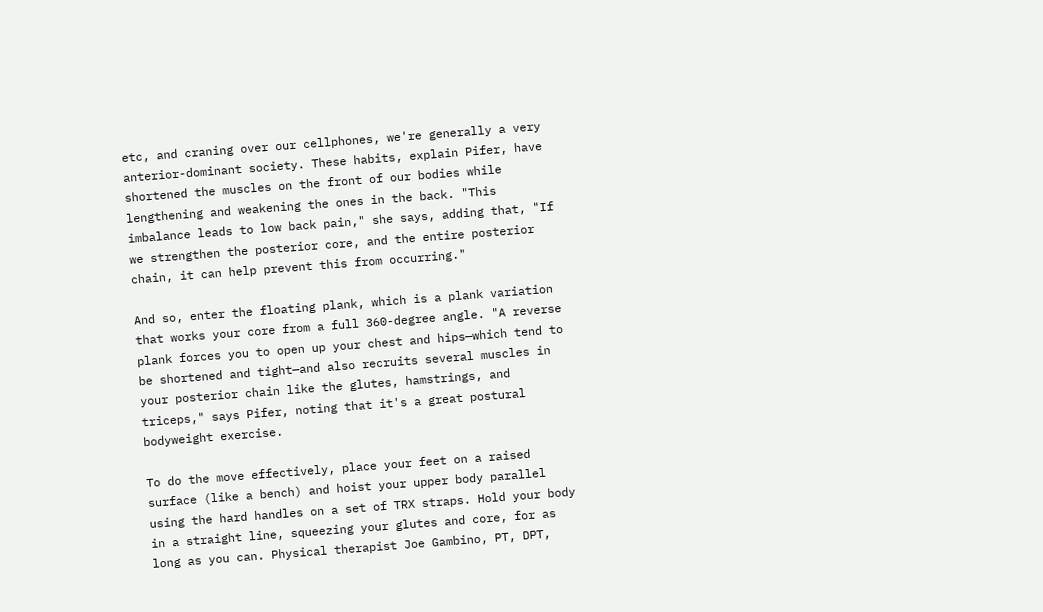etc, and craning over our cellphones, we're generally a very anterior-dominant society. These habits, explain Pifer, have shortened the muscles on the front of our bodies while lengthening and weakening the ones in the back. "This imbalance leads to low back pain," she says, adding that, "If we strengthen the posterior core, and the entire posterior chain, it can help prevent this from occurring."

And so, enter the floating plank, which is a plank variation that works your core from a full 360-degree angle. "A reverse plank forces you to open up your chest and hips—which tend to be shortened and tight—and also recruits several muscles in your posterior chain like the glutes, hamstrings, and triceps," says Pifer, noting that it's a great postural bodyweight exercise.

To do the move effectively, place your feet on a raised surface (like a bench) and hoist your upper body parallel using the hard handles on a set of TRX straps. Hold your body in a straight line, squeezing your glutes and core, for as long as you can. Physical therapist Joe Gambino, PT, DPT,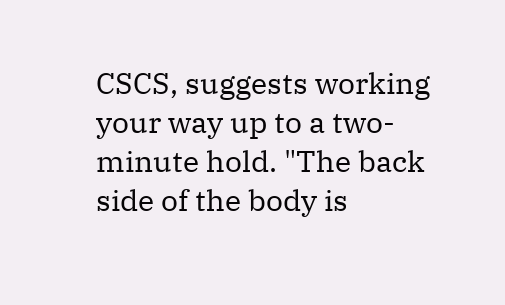CSCS, suggests working your way up to a two-minute hold. "The back side of the body is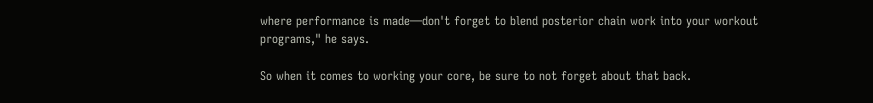where performance is made—don't forget to blend posterior chain work into your workout programs," he says.

So when it comes to working your core, be sure to not forget about that back.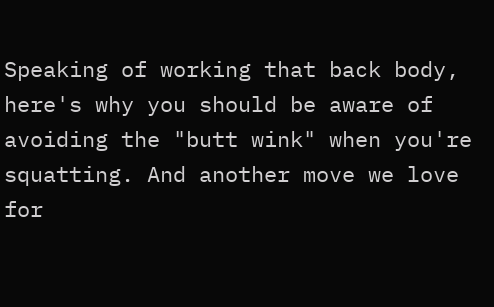Speaking of working that back body, here's why you should be aware of avoiding the "butt wink" when you're squatting. And another move we love for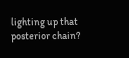lighting up that posterior chain?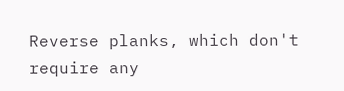Reverse planks, which don't require any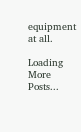equipment at all.

Loading More Posts...